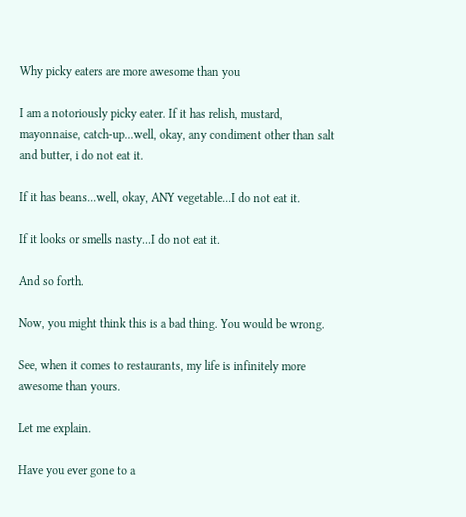Why picky eaters are more awesome than you

I am a notoriously picky eater. If it has relish, mustard, mayonnaise, catch-up...well, okay, any condiment other than salt and butter, i do not eat it.

If it has beans...well, okay, ANY vegetable...I do not eat it.

If it looks or smells nasty...I do not eat it.

And so forth.

Now, you might think this is a bad thing. You would be wrong.

See, when it comes to restaurants, my life is infinitely more awesome than yours.

Let me explain.

Have you ever gone to a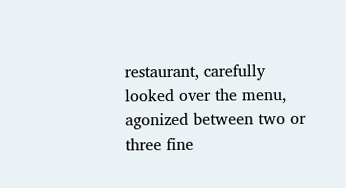restaurant, carefully looked over the menu, agonized between two or three fine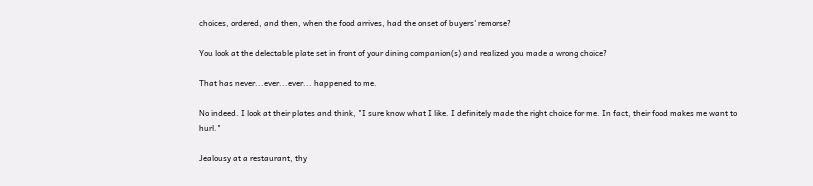choices, ordered, and then, when the food arrives, had the onset of buyers' remorse?

You look at the delectable plate set in front of your dining companion(s) and realized you made a wrong choice?

That has never...ever...ever... happened to me.

No indeed. I look at their plates and think, "I sure know what I like. I definitely made the right choice for me. In fact, their food makes me want to hurl."

Jealousy at a restaurant, thy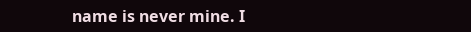name is never mine. I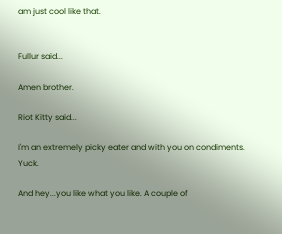am just cool like that.


Fullur said...

Amen brother.

Riot Kitty said...

I'm an extremely picky eater and with you on condiments. Yuck.

And hey...you like what you like. A couple of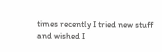times recently I tried new stuff and wished I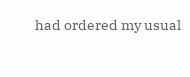had ordered my usual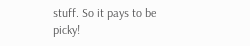stuff. So it pays to be picky!